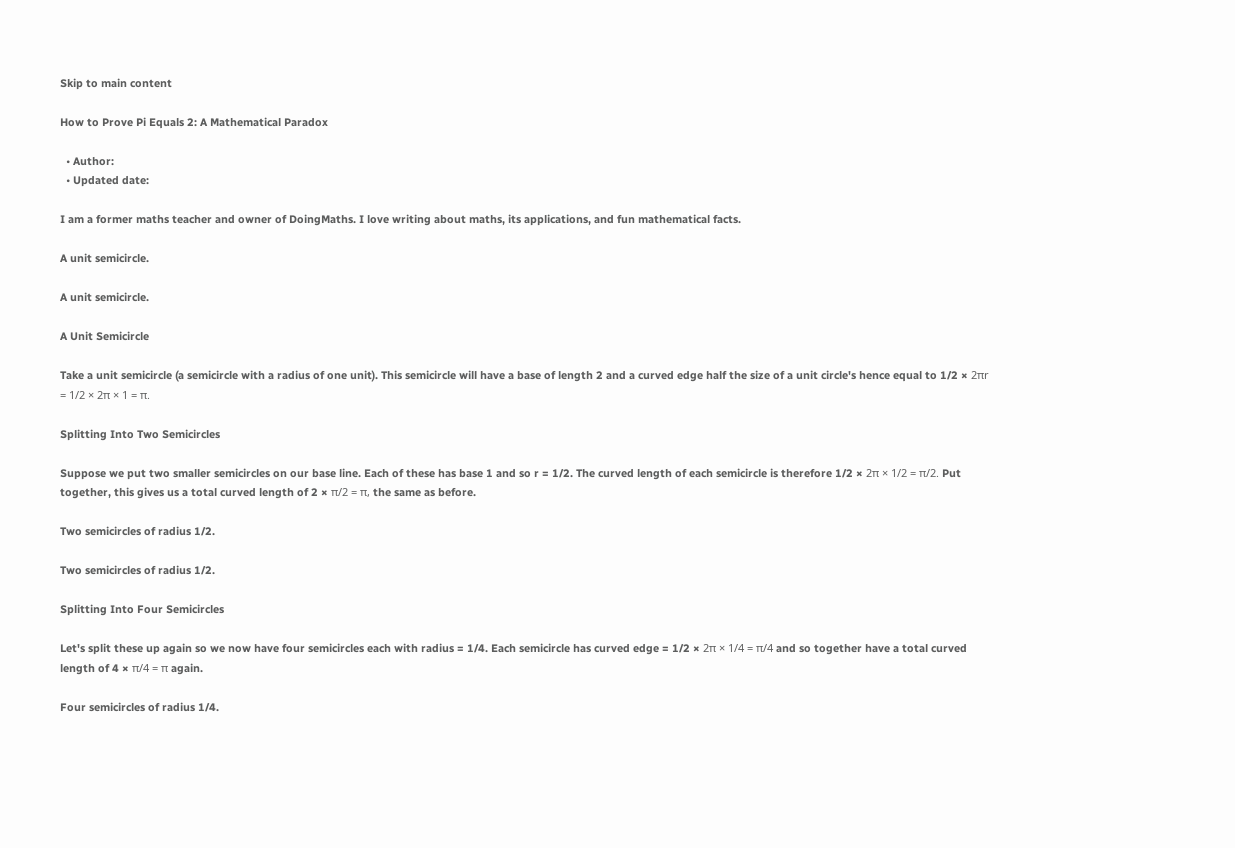Skip to main content

How to Prove Pi Equals 2: A Mathematical Paradox

  • Author:
  • Updated date:

I am a former maths teacher and owner of DoingMaths. I love writing about maths, its applications, and fun mathematical facts.

A unit semicircle.

A unit semicircle.

A Unit Semicircle

Take a unit semicircle (a semicircle with a radius of one unit). This semicircle will have a base of length 2 and a curved edge half the size of a unit circle's hence equal to 1/2 × 2πr = 1/2 × 2π × 1 = π.

Splitting Into Two Semicircles

Suppose we put two smaller semicircles on our base line. Each of these has base 1 and so r = 1/2. The curved length of each semicircle is therefore 1/2 × 2π × 1/2 = π/2. Put together, this gives us a total curved length of 2 × π/2 = π, the same as before.

Two semicircles of radius 1/2.

Two semicircles of radius 1/2.

Splitting Into Four Semicircles

Let's split these up again so we now have four semicircles each with radius = 1/4. Each semicircle has curved edge = 1/2 × 2π × 1/4 = π/4 and so together have a total curved length of 4 × π/4 = π again.

Four semicircles of radius 1/4.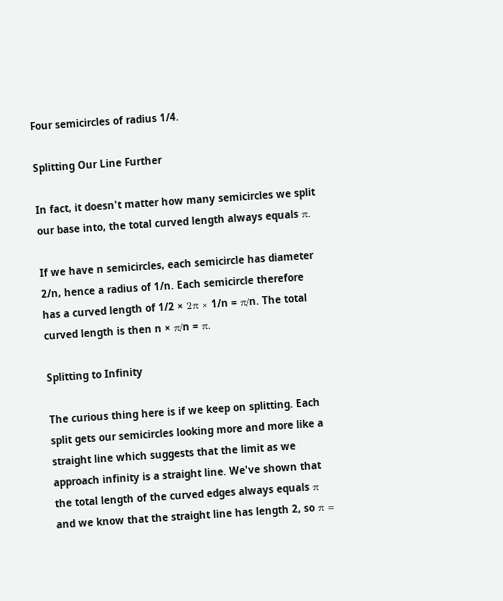Four semicircles of radius 1/4.

Splitting Our Line Further

In fact, it doesn't matter how many semicircles we split our base into, the total curved length always equals π.

If we have n semicircles, each semicircle has diameter 2/n, hence a radius of 1/n. Each semicircle therefore has a curved length of 1/2 × 2π × 1/n = π/n. The total curved length is then n × π/n = π.

Splitting to Infinity

The curious thing here is if we keep on splitting. Each split gets our semicircles looking more and more like a straight line which suggests that the limit as we approach infinity is a straight line. We've shown that the total length of the curved edges always equals π and we know that the straight line has length 2, so π =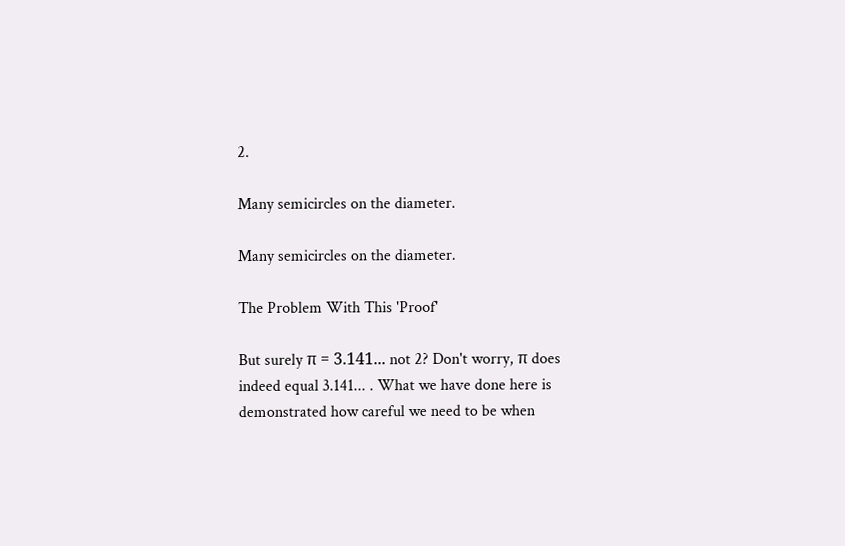2.

Many semicircles on the diameter.

Many semicircles on the diameter.

The Problem With This 'Proof'

But surely π = 3.141... not 2? Don't worry, π does indeed equal 3.141... . What we have done here is demonstrated how careful we need to be when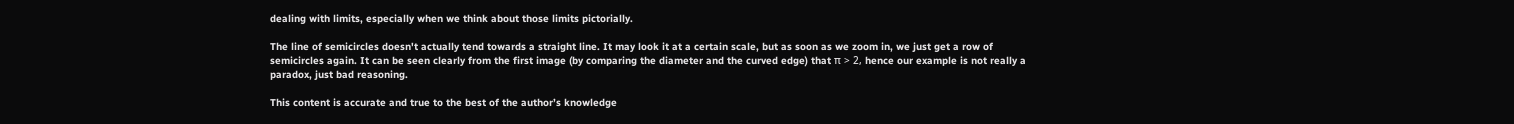dealing with limits, especially when we think about those limits pictorially.

The line of semicircles doesn't actually tend towards a straight line. It may look it at a certain scale, but as soon as we zoom in, we just get a row of semicircles again. It can be seen clearly from the first image (by comparing the diameter and the curved edge) that π > 2, hence our example is not really a paradox, just bad reasoning.

This content is accurate and true to the best of the author’s knowledge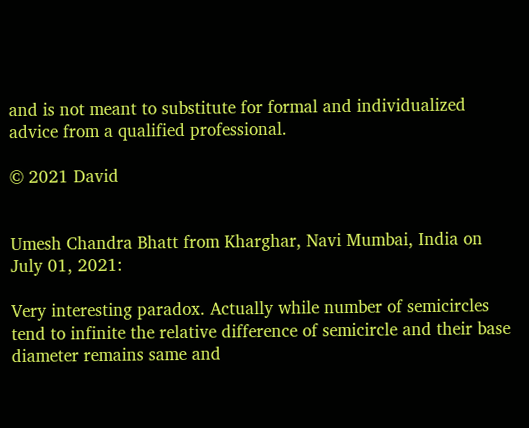and is not meant to substitute for formal and individualized advice from a qualified professional.

© 2021 David


Umesh Chandra Bhatt from Kharghar, Navi Mumbai, India on July 01, 2021:

Very interesting paradox. Actually while number of semicircles tend to infinite the relative difference of semicircle and their base diameter remains same and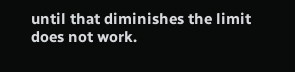until that diminishes the limit does not work.